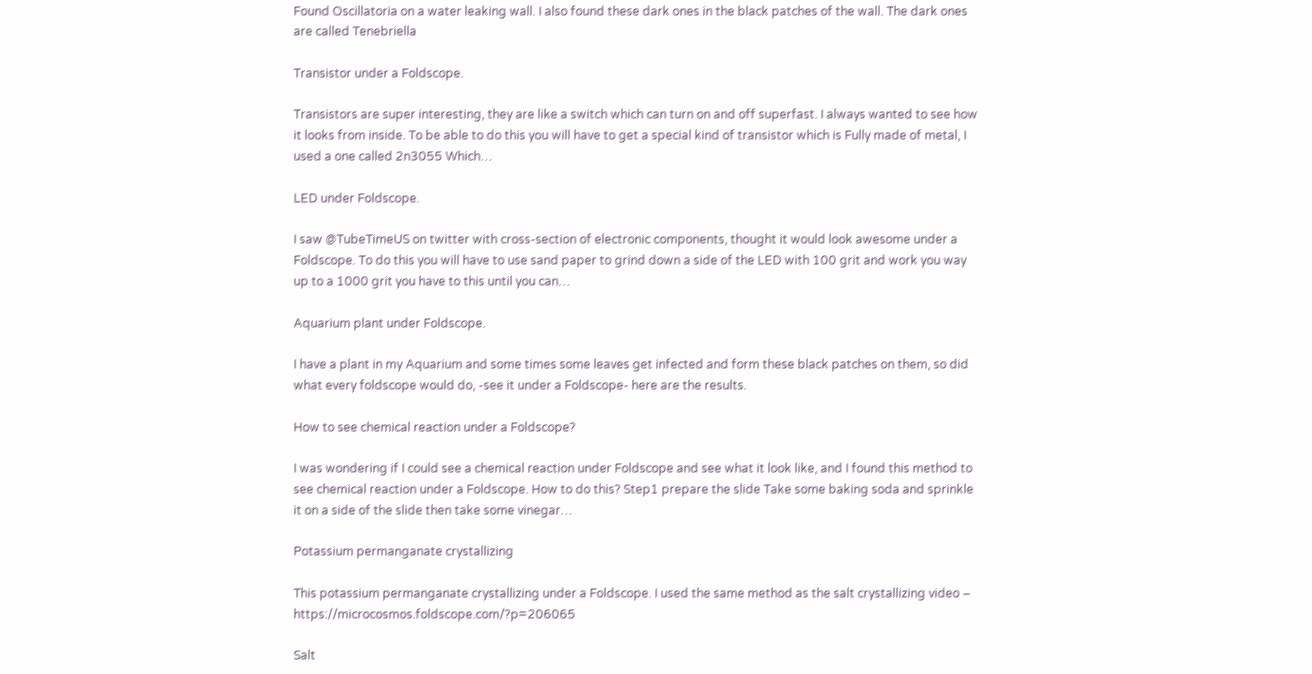Found Oscillatoria on a water leaking wall. I also found these dark ones in the black patches of the wall. The dark ones are called Tenebriella

Transistor under a Foldscope.

Transistors are super interesting, they are like a switch which can turn on and off superfast. I always wanted to see how it looks from inside. To be able to do this you will have to get a special kind of transistor which is Fully made of metal, I used a one called 2n3055 Which…

LED under Foldscope.

I saw @TubeTimeUS on twitter with cross-section of electronic components, thought it would look awesome under a Foldscope. To do this you will have to use sand paper to grind down a side of the LED with 100 grit and work you way up to a 1000 grit you have to this until you can…

Aquarium plant under Foldscope.

I have a plant in my Aquarium and some times some leaves get infected and form these black patches on them, so did what every foldscope would do, -see it under a Foldscope- here are the results.

How to see chemical reaction under a Foldscope?

I was wondering if I could see a chemical reaction under Foldscope and see what it look like, and I found this method to see chemical reaction under a Foldscope. How to do this? Step1 prepare the slide Take some baking soda and sprinkle it on a side of the slide then take some vinegar…

Potassium permanganate crystallizing

This potassium permanganate crystallizing under a Foldscope. I used the same method as the salt crystallizing video – https://microcosmos.foldscope.com/?p=206065

Salt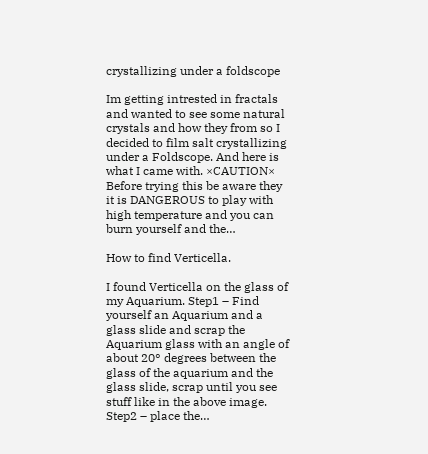crystallizing under a foldscope

Im getting intrested in fractals and wanted to see some natural crystals and how they from so I decided to film salt crystallizing under a Foldscope. And here is what I came with. ×CAUTION× Before trying this be aware they it is DANGEROUS to play with high temperature and you can burn yourself and the…

How to find Verticella.

I found Verticella on the glass of my Aquarium. Step1 – Find yourself an Aquarium and a glass slide and scrap the Aquarium glass with an angle of about 20° degrees between the glass of the aquarium and the glass slide, scrap until you see stuff like in the above image. Step2 – place the…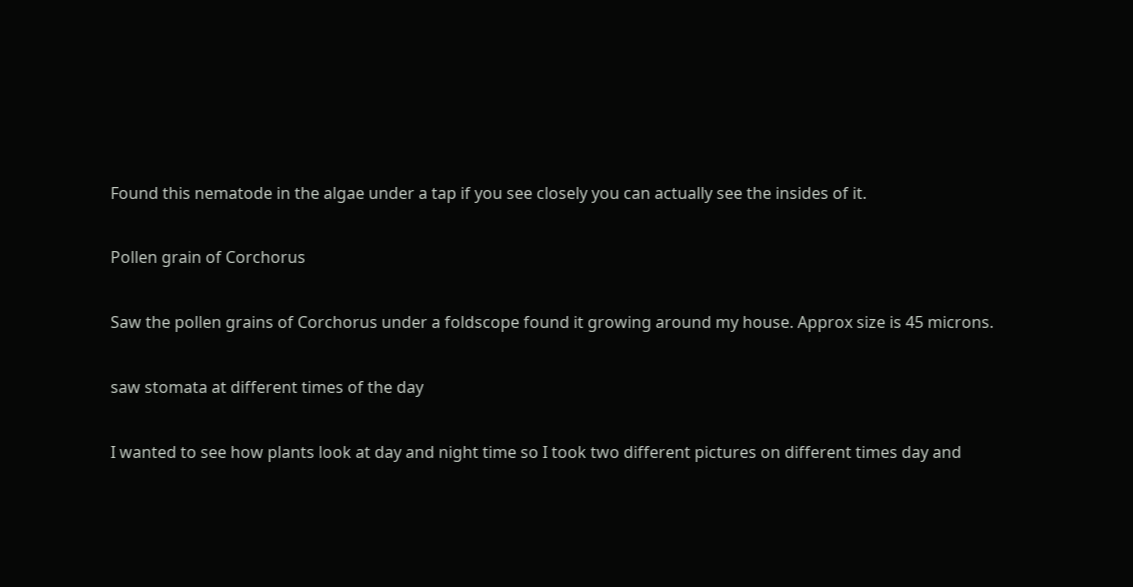Found this nematode in the algae under a tap if you see closely you can actually see the insides of it.

Pollen grain of Corchorus

Saw the pollen grains of Corchorus under a foldscope found it growing around my house. Approx size is 45 microns.

saw stomata at different times of the day

I wanted to see how plants look at day and night time so I took two different pictures on different times day and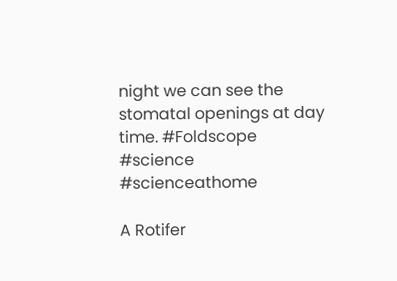night we can see the stomatal openings at day time. #Foldscope #science #scienceathome

A Rotifer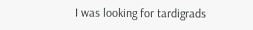I was looking for tardigrads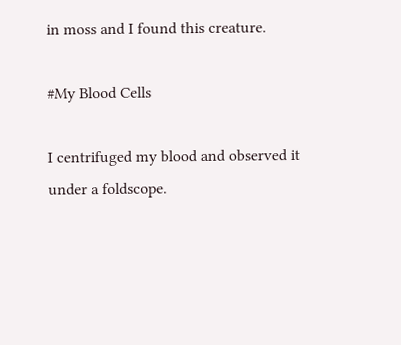in moss and I found this creature.

#My Blood Cells

I centrifuged my blood and observed it under a foldscope.